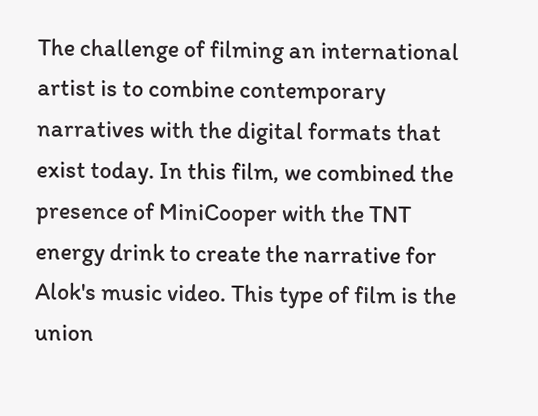The challenge of filming an international artist is to combine contemporary narratives with the digital formats that exist today. In this film, we combined the presence of MiniCooper with the TNT energy drink to create the narrative for Alok's music video. This type of film is the union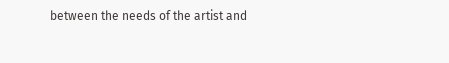between the needs of the artist and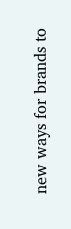new ways for brands to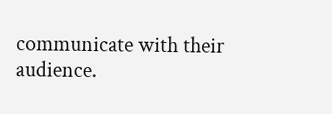communicate with their audience.